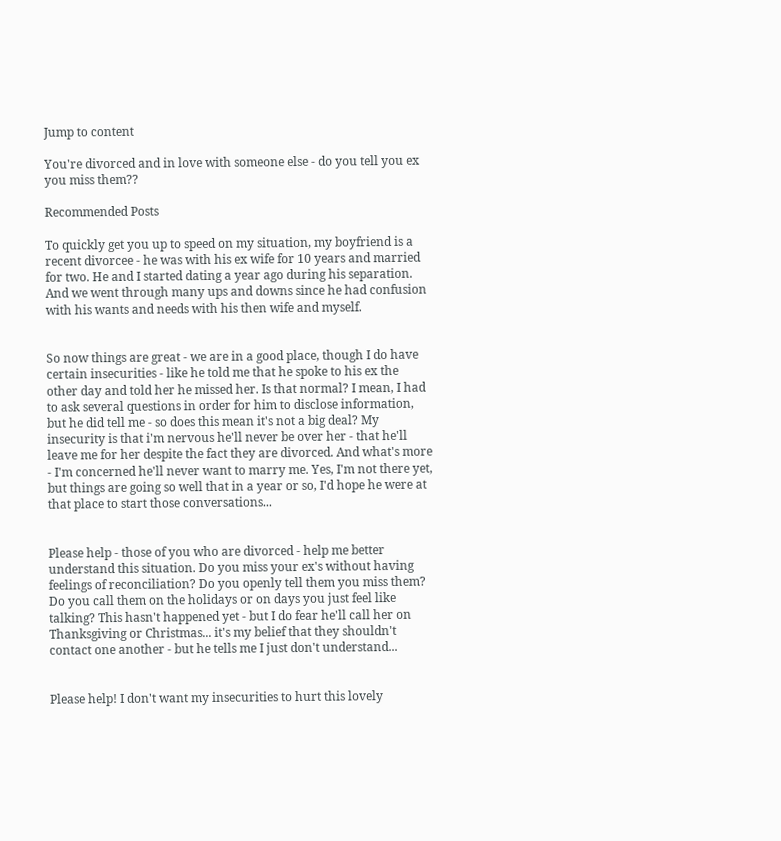Jump to content

You're divorced and in love with someone else - do you tell you ex you miss them??

Recommended Posts

To quickly get you up to speed on my situation, my boyfriend is a recent divorcee - he was with his ex wife for 10 years and married for two. He and I started dating a year ago during his separation. And we went through many ups and downs since he had confusion with his wants and needs with his then wife and myself.


So now things are great - we are in a good place, though I do have certain insecurities - like he told me that he spoke to his ex the other day and told her he missed her. Is that normal? I mean, I had to ask several questions in order for him to disclose information, but he did tell me - so does this mean it's not a big deal? My insecurity is that i'm nervous he'll never be over her - that he'll leave me for her despite the fact they are divorced. And what's more - I'm concerned he'll never want to marry me. Yes, I'm not there yet, but things are going so well that in a year or so, I'd hope he were at that place to start those conversations...


Please help - those of you who are divorced - help me better understand this situation. Do you miss your ex's without having feelings of reconciliation? Do you openly tell them you miss them? Do you call them on the holidays or on days you just feel like talking? This hasn't happened yet - but I do fear he'll call her on Thanksgiving or Christmas... it's my belief that they shouldn't contact one another - but he tells me I just don't understand...


Please help! I don't want my insecurities to hurt this lovely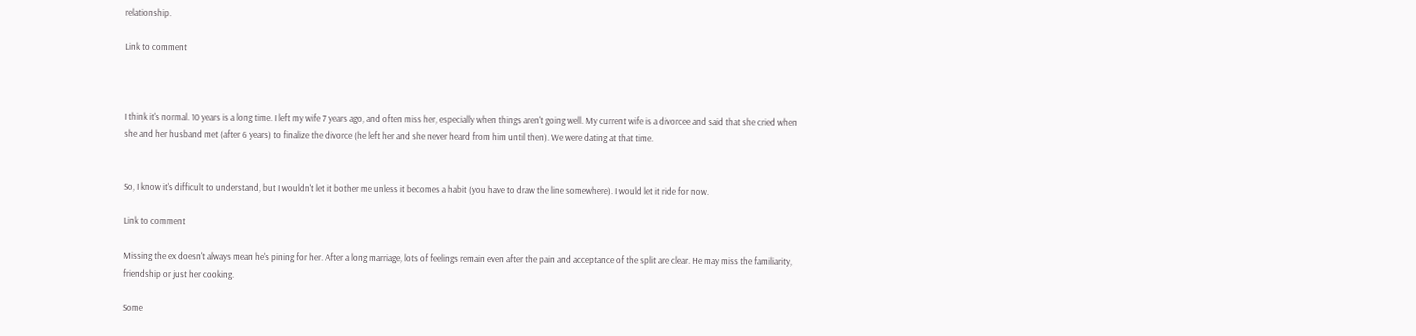relationship.

Link to comment



I think it's normal. 10 years is a long time. I left my wife 7 years ago, and often miss her, especially when things aren't going well. My current wife is a divorcee and said that she cried when she and her husband met (after 6 years) to finalize the divorce (he left her and she never heard from him until then). We were dating at that time.


So, I know it's difficult to understand, but I wouldn't let it bother me unless it becomes a habit (you have to draw the line somewhere). I would let it ride for now.

Link to comment

Missing the ex doesn't always mean he's pining for her. After a long marriage, lots of feelings remain even after the pain and acceptance of the split are clear. He may miss the familiarity, friendship or just her cooking.

Some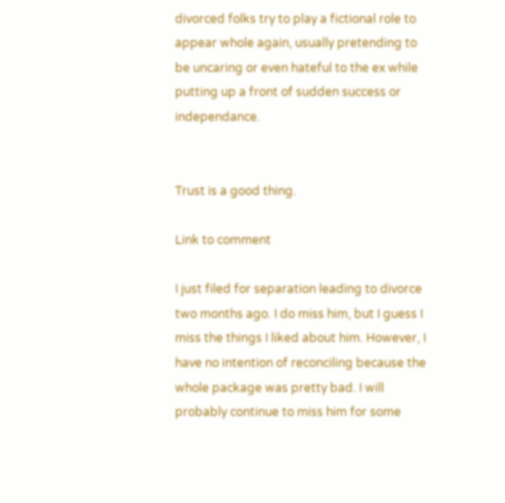divorced folks try to play a fictional role to appear whole again, usually pretending to be uncaring or even hateful to the ex while putting up a front of sudden success or independance.


Trust is a good thing.

Link to comment

I just filed for separation leading to divorce two months ago. I do miss him, but I guess I miss the things I liked about him. However, I have no intention of reconciling because the whole package was pretty bad. I will probably continue to miss him for some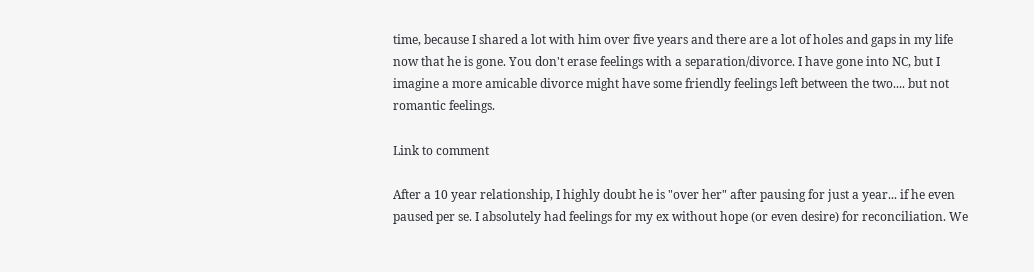time, because I shared a lot with him over five years and there are a lot of holes and gaps in my life now that he is gone. You don't erase feelings with a separation/divorce. I have gone into NC, but I imagine a more amicable divorce might have some friendly feelings left between the two.... but not romantic feelings.

Link to comment

After a 10 year relationship, I highly doubt he is "over her" after pausing for just a year... if he even paused per se. I absolutely had feelings for my ex without hope (or even desire) for reconciliation. We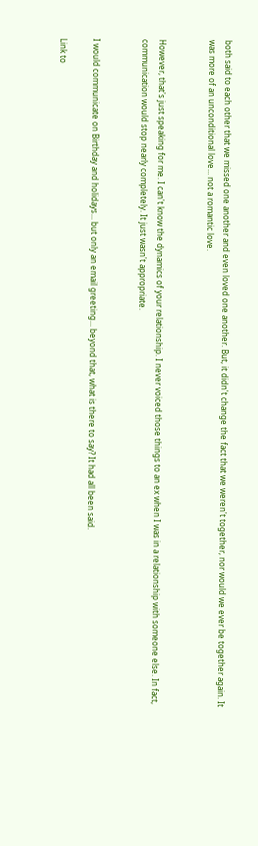both said to each other that we missed one another and even loved one another. But, it didn't change the fact that we weren't together, nor would we ever be together again. It was more of an unconditional love... not a romantic love.


However, that's just speaking for me. I can't know the dynamics of your relationship. I never voiced those things to an ex when I was in a relationship with someone else. In fact, communication would stop nearly completely. It just wasn't appropriate.


I would communicate on Birthday and holidays... but only an email greeting... beyond that, what is there to say? It had all been said.

Link to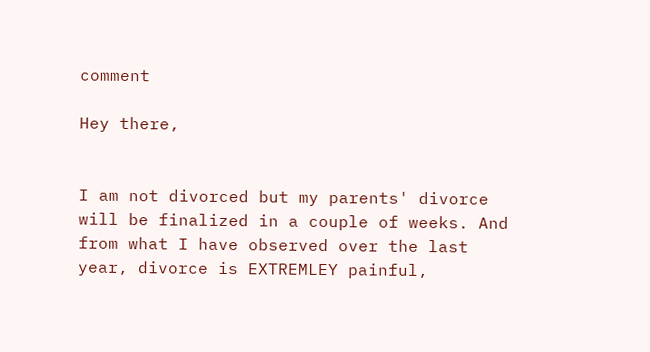comment

Hey there,


I am not divorced but my parents' divorce will be finalized in a couple of weeks. And from what I have observed over the last year, divorce is EXTREMLEY painful,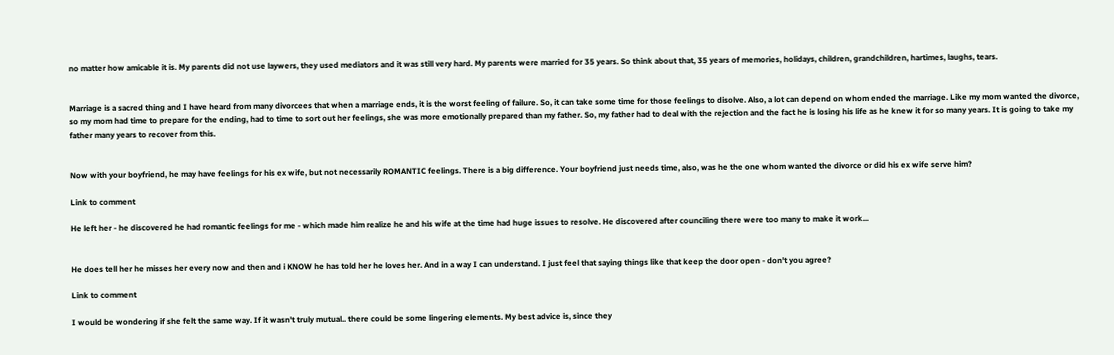no matter how amicable it is. My parents did not use laywers, they used mediators and it was still very hard. My parents were married for 35 years. So think about that, 35 years of memories, holidays, children, grandchildren, hartimes, laughs, tears.


Marriage is a sacred thing and I have heard from many divorcees that when a marriage ends, it is the worst feeling of failure. So, it can take some time for those feelings to disolve. Also, a lot can depend on whom ended the marriage. Like my mom wanted the divorce, so my mom had time to prepare for the ending, had to time to sort out her feelings, she was more emotionally prepared than my father. So, my father had to deal with the rejection and the fact he is losing his life as he knew it for so many years. It is going to take my father many years to recover from this.


Now with your boyfriend, he may have feelings for his ex wife, but not necessarily ROMANTIC feelings. There is a big difference. Your boyfriend just needs time, also, was he the one whom wanted the divorce or did his ex wife serve him?

Link to comment

He left her - he discovered he had romantic feelings for me - which made him realize he and his wife at the time had huge issues to resolve. He discovered after counciling there were too many to make it work...


He does tell her he misses her every now and then and i KNOW he has told her he loves her. And in a way I can understand. I just feel that saying things like that keep the door open - don't you agree?

Link to comment

I would be wondering if she felt the same way. If it wasn't truly mutual.. there could be some lingering elements. My best advice is, since they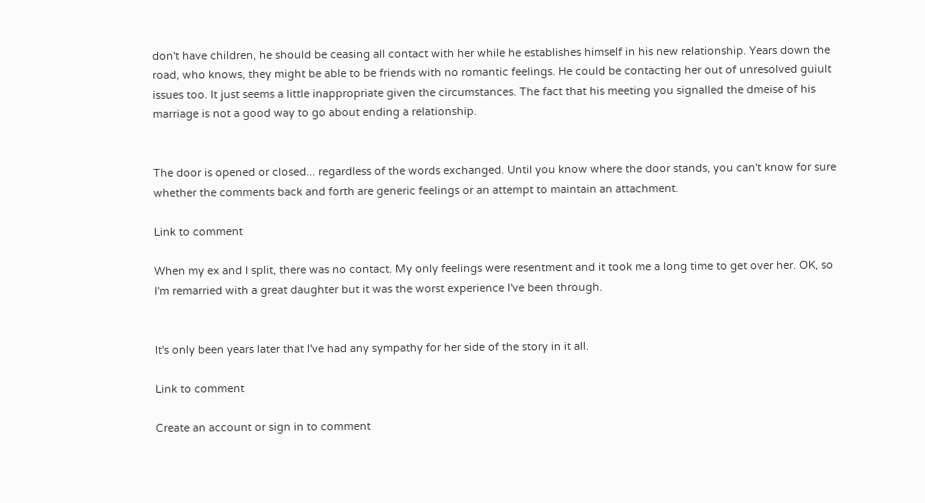don't have children, he should be ceasing all contact with her while he establishes himself in his new relationship. Years down the road, who knows, they might be able to be friends with no romantic feelings. He could be contacting her out of unresolved guiult issues too. It just seems a little inappropriate given the circumstances. The fact that his meeting you signalled the dmeise of his marriage is not a good way to go about ending a relationship.


The door is opened or closed... regardless of the words exchanged. Until you know where the door stands, you can't know for sure whether the comments back and forth are generic feelings or an attempt to maintain an attachment.

Link to comment

When my ex and I split, there was no contact. My only feelings were resentment and it took me a long time to get over her. OK, so I'm remarried with a great daughter but it was the worst experience I've been through.


It's only been years later that I've had any sympathy for her side of the story in it all.

Link to comment

Create an account or sign in to comment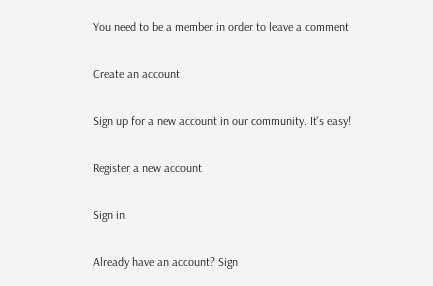You need to be a member in order to leave a comment

Create an account

Sign up for a new account in our community. It's easy!

Register a new account

Sign in

Already have an account? Sign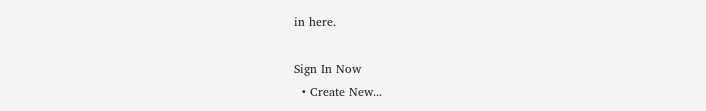in here.

Sign In Now
  • Create New...